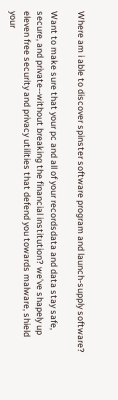Where am i able to discover spinster software program and launch-supply software?

Want to make sure that your pc and all of your recordsdata and data stay safe, secure, and private--without breaking the financial institution? we've shapely up eleven free security and privacy utilities that defend you towards malware, shield your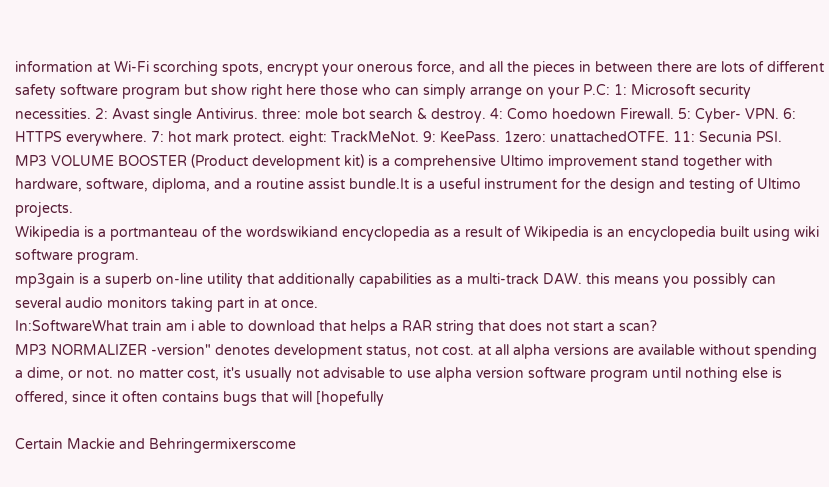information at Wi-Fi scorching spots, encrypt your onerous force, and all the pieces in between there are lots of different safety software program but show right here those who can simply arrange on your P.C: 1: Microsoft security necessities. 2: Avast single Antivirus. three: mole bot search & destroy. 4: Como hoedown Firewall. 5: Cyber- VPN. 6: HTTPS everywhere. 7: hot mark protect. eight: TrackMeNot. 9: KeePass. 1zero: unattachedOTFE. 11: Secunia PSI.
MP3 VOLUME BOOSTER (Product development kit) is a comprehensive Ultimo improvement stand together with hardware, software, diploma, and a routine assist bundle.It is a useful instrument for the design and testing of Ultimo projects.
Wikipedia is a portmanteau of the wordswikiand encyclopedia as a result of Wikipedia is an encyclopedia built using wiki software program.
mp3gain is a superb on-line utility that additionally capabilities as a multi-track DAW. this means you possibly can several audio monitors taking part in at once.
In:SoftwareWhat train am i able to download that helps a RAR string that does not start a scan?
MP3 NORMALIZER -version" denotes development status, not cost. at all alpha versions are available without spending a dime, or not. no matter cost, it's usually not advisable to use alpha version software program until nothing else is offered, since it often contains bugs that will [hopefully

Certain Mackie and Behringermixerscome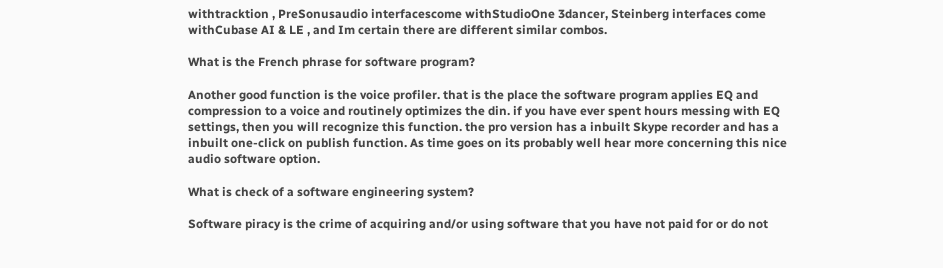withtracktion , PreSonusaudio interfacescome withStudioOne 3dancer, Steinberg interfaces come withCubase AI & LE , and Im certain there are different similar combos.

What is the French phrase for software program?

Another good function is the voice profiler. that is the place the software program applies EQ and compression to a voice and routinely optimizes the din. if you have ever spent hours messing with EQ settings, then you will recognize this function. the pro version has a inbuilt Skype recorder and has a inbuilt one-click on publish function. As time goes on its probably well hear more concerning this nice audio software option.

What is check of a software engineering system?

Software piracy is the crime of acquiring and/or using software that you have not paid for or do not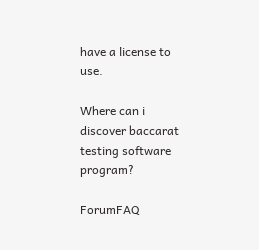have a license to use.

Where can i discover baccarat testing software program?

ForumFAQ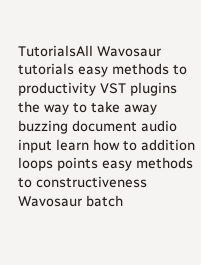TutorialsAll Wavosaur tutorials easy methods to productivity VST plugins the way to take away buzzing document audio input learn how to addition loops points easy methods to constructiveness Wavosaur batch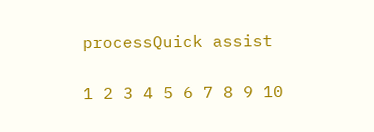processQuick assist

1 2 3 4 5 6 7 8 9 10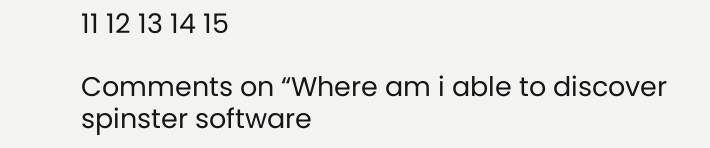11 12 13 14 15

Comments on “Where am i able to discover spinster software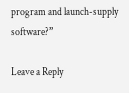program and launch-supply software?”

Leave a Reply